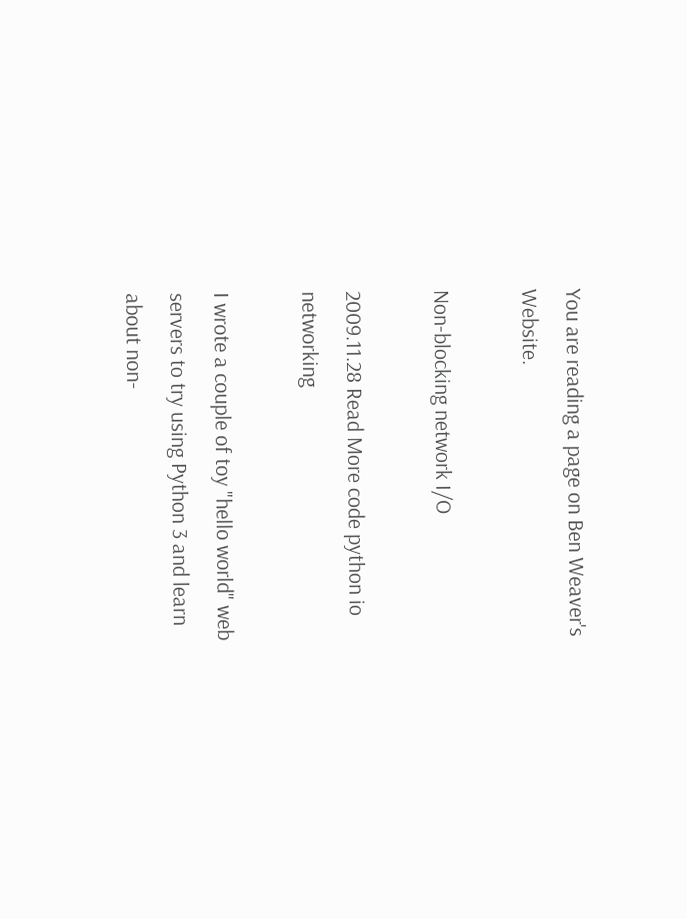You are reading a page on Ben Weaver's Website.

Non-blocking network I/O

2009.11.28 Read More code python io networking

I wrote a couple of toy "hello world" web servers to try using Python 3 and learn about non-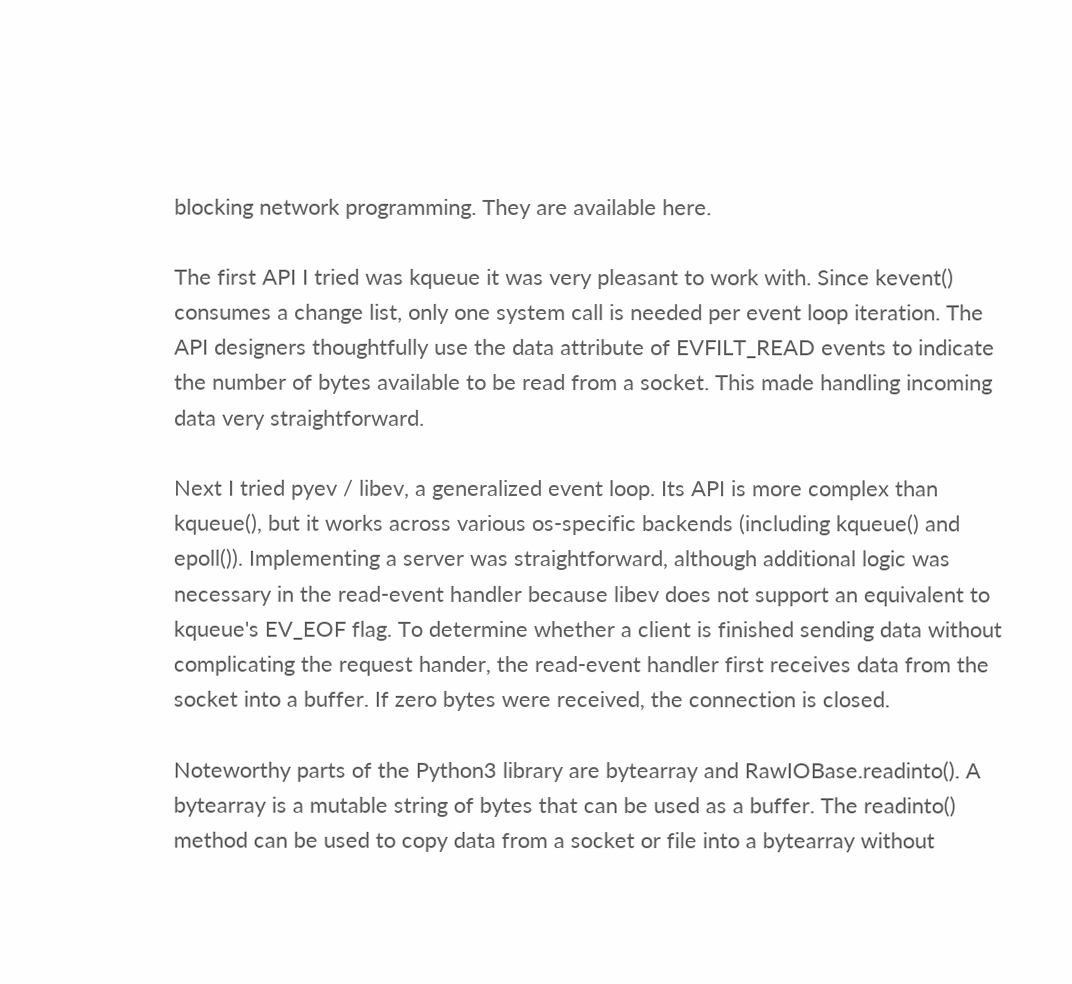blocking network programming. They are available here.

The first API I tried was kqueue it was very pleasant to work with. Since kevent() consumes a change list, only one system call is needed per event loop iteration. The API designers thoughtfully use the data attribute of EVFILT_READ events to indicate the number of bytes available to be read from a socket. This made handling incoming data very straightforward.

Next I tried pyev / libev, a generalized event loop. Its API is more complex than kqueue(), but it works across various os-specific backends (including kqueue() and epoll()). Implementing a server was straightforward, although additional logic was necessary in the read-event handler because libev does not support an equivalent to kqueue's EV_EOF flag. To determine whether a client is finished sending data without complicating the request hander, the read-event handler first receives data from the socket into a buffer. If zero bytes were received, the connection is closed.

Noteworthy parts of the Python3 library are bytearray and RawIOBase.readinto(). A bytearray is a mutable string of bytes that can be used as a buffer. The readinto() method can be used to copy data from a socket or file into a bytearray without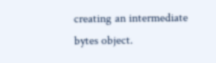creating an intermediate bytes object.